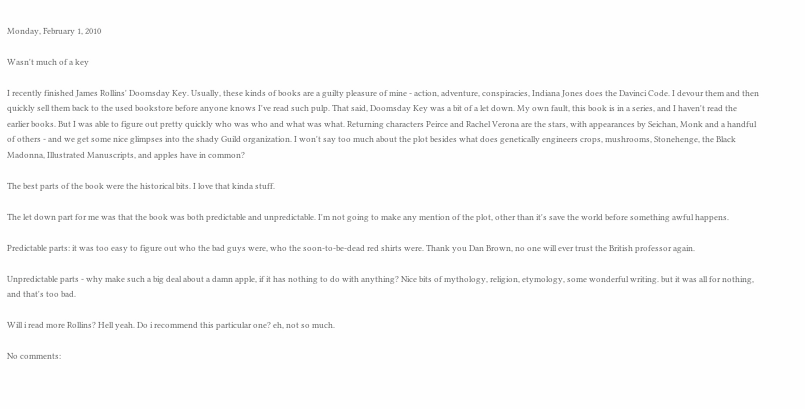Monday, February 1, 2010

Wasn't much of a key

I recently finished James Rollins' Doomsday Key. Usually, these kinds of books are a guilty pleasure of mine - action, adventure, conspiracies, Indiana Jones does the Davinci Code. I devour them and then quickly sell them back to the used bookstore before anyone knows I've read such pulp. That said, Doomsday Key was a bit of a let down. My own fault, this book is in a series, and I haven't read the earlier books. But I was able to figure out pretty quickly who was who and what was what. Returning characters Peirce and Rachel Verona are the stars, with appearances by Seichan, Monk and a handful of others - and we get some nice glimpses into the shady Guild organization. I won't say too much about the plot besides what does genetically engineers crops, mushrooms, Stonehenge, the Black Madonna, Illustrated Manuscripts, and apples have in common?

The best parts of the book were the historical bits. I love that kinda stuff.

The let down part for me was that the book was both predictable and unpredictable. I'm not going to make any mention of the plot, other than it's save the world before something awful happens.

Predictable parts: it was too easy to figure out who the bad guys were, who the soon-to-be-dead red shirts were. Thank you Dan Brown, no one will ever trust the British professor again.

Unpredictable parts - why make such a big deal about a damn apple, if it has nothing to do with anything? Nice bits of mythology, religion, etymology, some wonderful writing. but it was all for nothing, and that's too bad.

Will i read more Rollins? Hell yeah. Do i recommend this particular one? eh, not so much.

No comments: